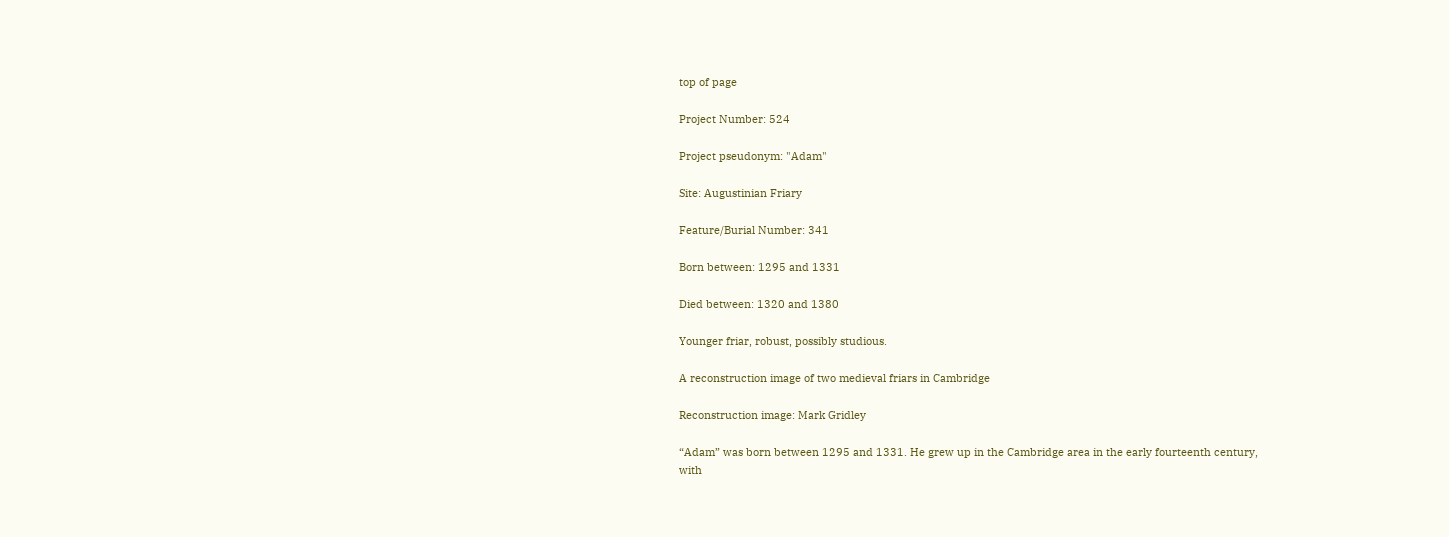top of page

Project Number: 524

Project pseudonym: "Adam"

Site: Augustinian Friary

Feature/Burial Number: 341

Born between: 1295 and 1331

Died between: 1320 and 1380

Younger friar, robust, possibly studious.

A reconstruction image of two medieval friars in Cambridge

Reconstruction image: Mark Gridley

“Adam” was born between 1295 and 1331. He grew up in the Cambridge area in the early fourteenth century, with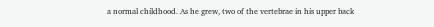a normal childhood. As he grew, two of the vertebrae in his upper back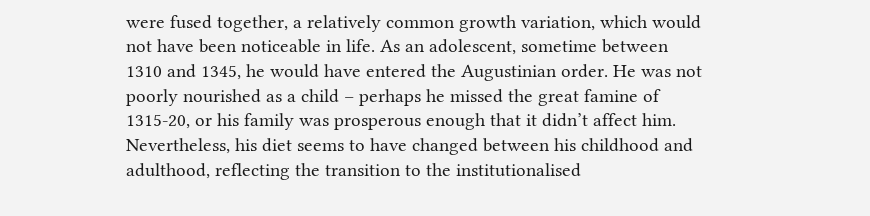were fused together, a relatively common growth variation, which would not have been noticeable in life. As an adolescent, sometime between 1310 and 1345, he would have entered the Augustinian order. He was not poorly nourished as a child – perhaps he missed the great famine of 1315-20, or his family was prosperous enough that it didn’t affect him. Nevertheless, his diet seems to have changed between his childhood and adulthood, reflecting the transition to the institutionalised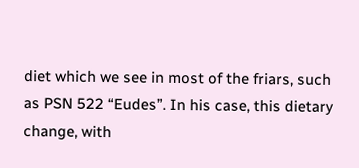diet which we see in most of the friars, such as PSN 522 “Eudes”. In his case, this dietary change, with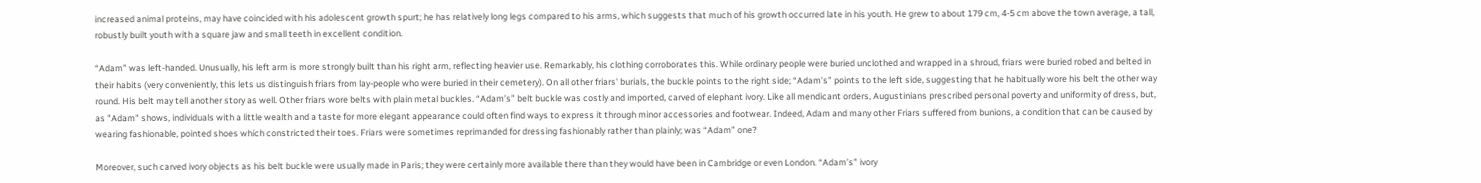increased animal proteins, may have coincided with his adolescent growth spurt; he has relatively long legs compared to his arms, which suggests that much of his growth occurred late in his youth. He grew to about 179 cm, 4-5 cm above the town average, a tall, robustly built youth with a square jaw and small teeth in excellent condition.

“Adam” was left-handed. Unusually, his left arm is more strongly built than his right arm, reflecting heavier use. Remarkably, his clothing corroborates this. While ordinary people were buried unclothed and wrapped in a shroud, friars were buried robed and belted in their habits (very conveniently, this lets us distinguish friars from lay-people who were buried in their cemetery). On all other friars' burials, the buckle points to the right side; “Adam’s” points to the left side, suggesting that he habitually wore his belt the other way round. His belt may tell another story as well. Other friars wore belts with plain metal buckles. “Adam’s” belt buckle was costly and imported, carved of elephant ivory. Like all mendicant orders, Augustinians prescribed personal poverty and uniformity of dress, but, as "Adam" shows, individuals with a little wealth and a taste for more elegant appearance could often find ways to express it through minor accessories and footwear. Indeed, Adam and many other Friars suffered from bunions, a condition that can be caused by wearing fashionable, pointed shoes which constricted their toes. Friars were sometimes reprimanded for dressing fashionably rather than plainly; was “Adam” one?

Moreover, such carved ivory objects as his belt buckle were usually made in Paris; they were certainly more available there than they would have been in Cambridge or even London. “Adam’s” ivory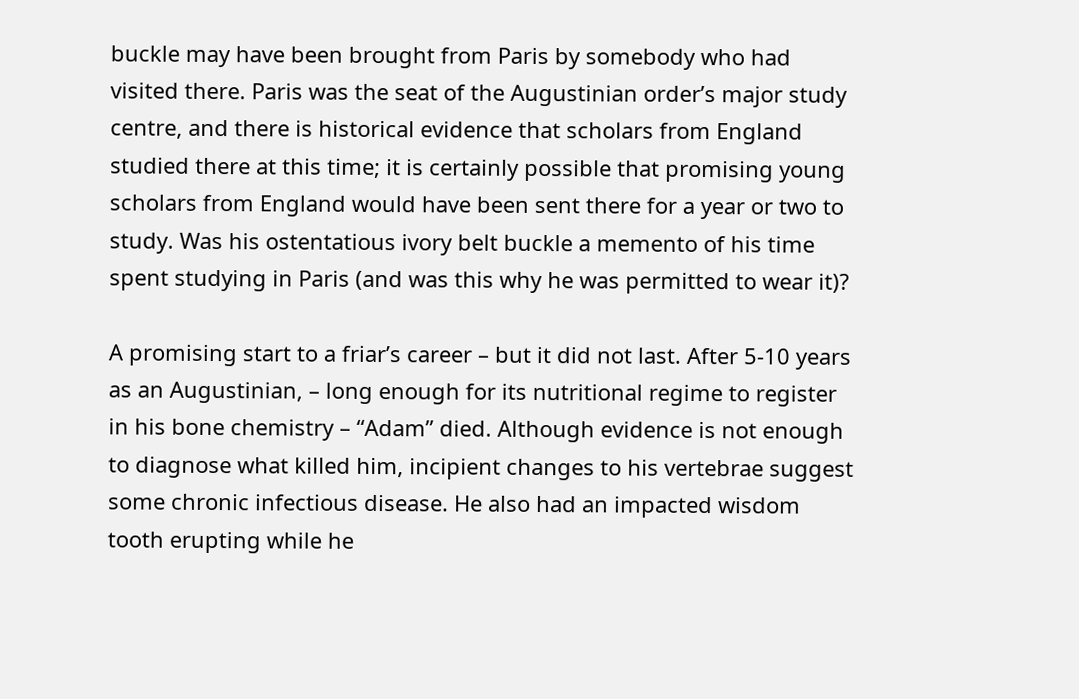buckle may have been brought from Paris by somebody who had visited there. Paris was the seat of the Augustinian order’s major study centre, and there is historical evidence that scholars from England studied there at this time; it is certainly possible that promising young scholars from England would have been sent there for a year or two to study. Was his ostentatious ivory belt buckle a memento of his time spent studying in Paris (and was this why he was permitted to wear it)?

A promising start to a friar’s career – but it did not last. After 5-10 years as an Augustinian, – long enough for its nutritional regime to register in his bone chemistry – “Adam” died. Although evidence is not enough to diagnose what killed him, incipient changes to his vertebrae suggest some chronic infectious disease. He also had an impacted wisdom tooth erupting while he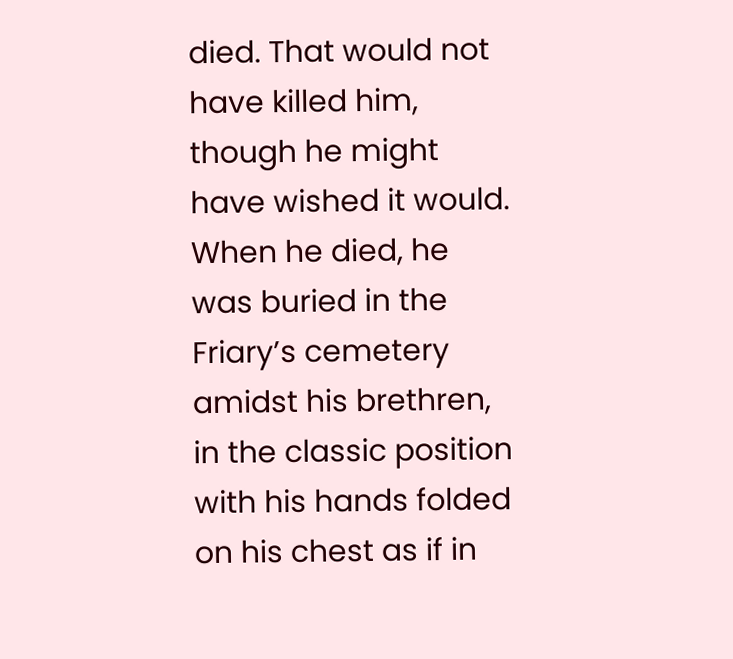died. That would not have killed him, though he might have wished it would. When he died, he was buried in the Friary’s cemetery amidst his brethren, in the classic position with his hands folded on his chest as if in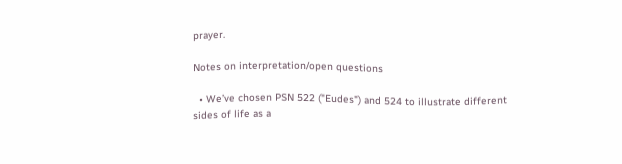prayer.

Notes on interpretation/open questions

  • We’ve chosen PSN 522 ("Eudes") and 524 to illustrate different sides of life as a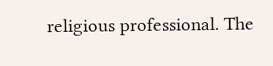religious professional. The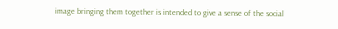image bringing them together is intended to give a sense of the social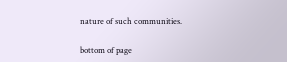nature of such communities.

bottom of page